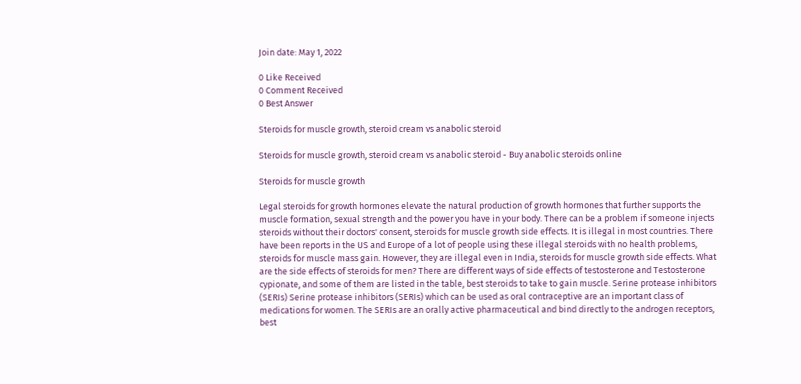Join date: May 1, 2022

0 Like Received
0 Comment Received
0 Best Answer

Steroids for muscle growth, steroid cream vs anabolic steroid

Steroids for muscle growth, steroid cream vs anabolic steroid - Buy anabolic steroids online

Steroids for muscle growth

Legal steroids for growth hormones elevate the natural production of growth hormones that further supports the muscle formation, sexual strength and the power you have in your body. There can be a problem if someone injects steroids without their doctors' consent, steroids for muscle growth side effects. It is illegal in most countries. There have been reports in the US and Europe of a lot of people using these illegal steroids with no health problems, steroids for muscle mass gain. However, they are illegal even in India, steroids for muscle growth side effects. What are the side effects of steroids for men? There are different ways of side effects of testosterone and Testosterone cypionate, and some of them are listed in the table, best steroids to take to gain muscle. Serine protease inhibitors (SERIs) Serine protease inhibitors (SERIs) which can be used as oral contraceptive are an important class of medications for women. The SERIs are an orally active pharmaceutical and bind directly to the androgen receptors, best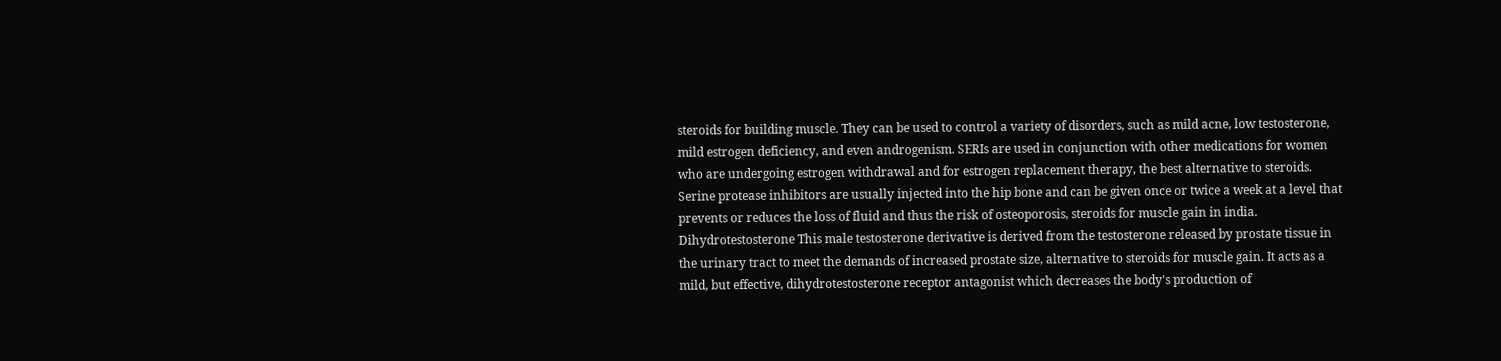steroids for building muscle. They can be used to control a variety of disorders, such as mild acne, low testosterone, mild estrogen deficiency, and even androgenism. SERIs are used in conjunction with other medications for women who are undergoing estrogen withdrawal and for estrogen replacement therapy, the best alternative to steroids. Serine protease inhibitors are usually injected into the hip bone and can be given once or twice a week at a level that prevents or reduces the loss of fluid and thus the risk of osteoporosis, steroids for muscle gain in india. Dihydrotestosterone This male testosterone derivative is derived from the testosterone released by prostate tissue in the urinary tract to meet the demands of increased prostate size, alternative to steroids for muscle gain. It acts as a mild, but effective, dihydrotestosterone receptor antagonist which decreases the body's production of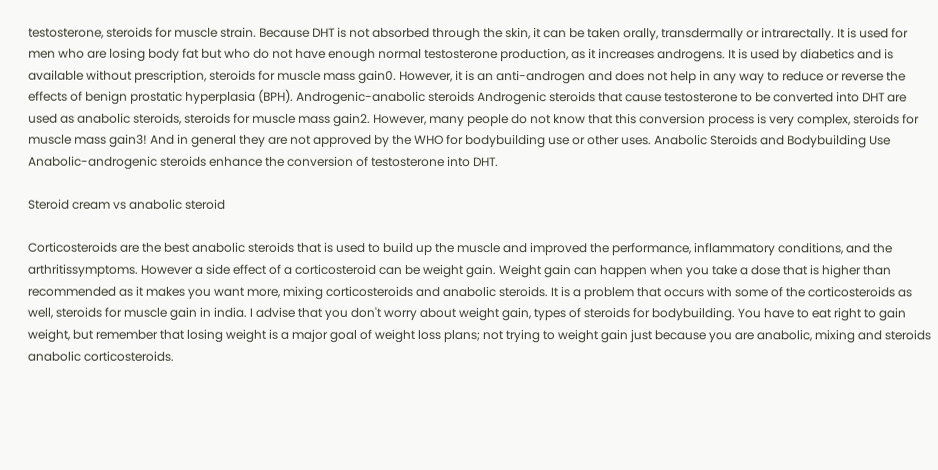testosterone, steroids for muscle strain. Because DHT is not absorbed through the skin, it can be taken orally, transdermally or intrarectally. It is used for men who are losing body fat but who do not have enough normal testosterone production, as it increases androgens. It is used by diabetics and is available without prescription, steroids for muscle mass gain0. However, it is an anti-androgen and does not help in any way to reduce or reverse the effects of benign prostatic hyperplasia (BPH). Androgenic-anabolic steroids Androgenic steroids that cause testosterone to be converted into DHT are used as anabolic steroids, steroids for muscle mass gain2. However, many people do not know that this conversion process is very complex, steroids for muscle mass gain3! And in general they are not approved by the WHO for bodybuilding use or other uses. Anabolic Steroids and Bodybuilding Use Anabolic-androgenic steroids enhance the conversion of testosterone into DHT.

Steroid cream vs anabolic steroid

Corticosteroids are the best anabolic steroids that is used to build up the muscle and improved the performance, inflammatory conditions, and the arthritissymptoms. However a side effect of a corticosteroid can be weight gain. Weight gain can happen when you take a dose that is higher than recommended as it makes you want more, mixing corticosteroids and anabolic steroids. It is a problem that occurs with some of the corticosteroids as well, steroids for muscle gain in india. I advise that you don't worry about weight gain, types of steroids for bodybuilding. You have to eat right to gain weight, but remember that losing weight is a major goal of weight loss plans; not trying to weight gain just because you are anabolic, mixing and steroids anabolic corticosteroids.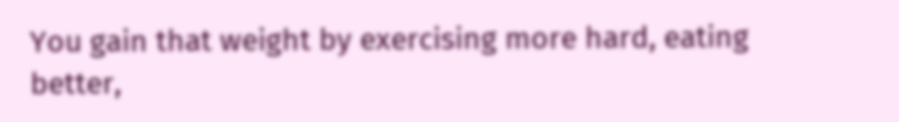You gain that weight by exercising more hard, eating better,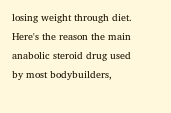losing weight through diet. Here's the reason the main anabolic steroid drug used by most bodybuilders,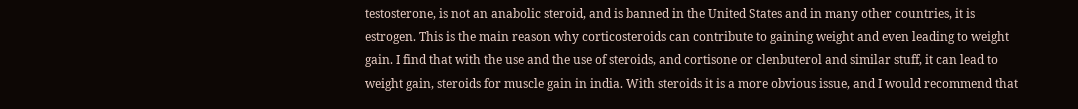testosterone, is not an anabolic steroid, and is banned in the United States and in many other countries, it is estrogen. This is the main reason why corticosteroids can contribute to gaining weight and even leading to weight gain. I find that with the use and the use of steroids, and cortisone or clenbuterol and similar stuff, it can lead to weight gain, steroids for muscle gain in india. With steroids it is a more obvious issue, and I would recommend that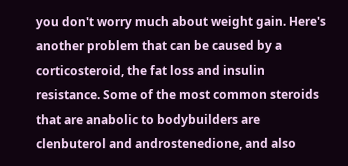you don't worry much about weight gain. Here's another problem that can be caused by a corticosteroid, the fat loss and insulin resistance. Some of the most common steroids that are anabolic to bodybuilders are clenbuterol and androstenedione, and also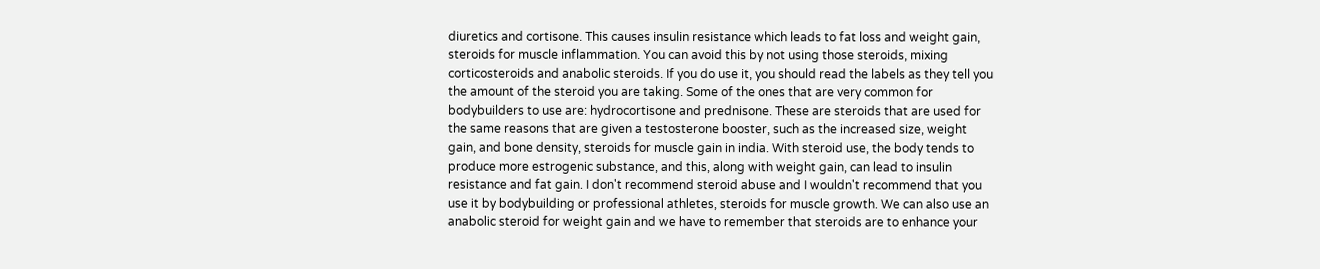diuretics and cortisone. This causes insulin resistance which leads to fat loss and weight gain, steroids for muscle inflammation. You can avoid this by not using those steroids, mixing corticosteroids and anabolic steroids. If you do use it, you should read the labels as they tell you the amount of the steroid you are taking. Some of the ones that are very common for bodybuilders to use are: hydrocortisone and prednisone. These are steroids that are used for the same reasons that are given a testosterone booster, such as the increased size, weight gain, and bone density, steroids for muscle gain in india. With steroid use, the body tends to produce more estrogenic substance, and this, along with weight gain, can lead to insulin resistance and fat gain. I don't recommend steroid abuse and I wouldn't recommend that you use it by bodybuilding or professional athletes, steroids for muscle growth. We can also use an anabolic steroid for weight gain and we have to remember that steroids are to enhance your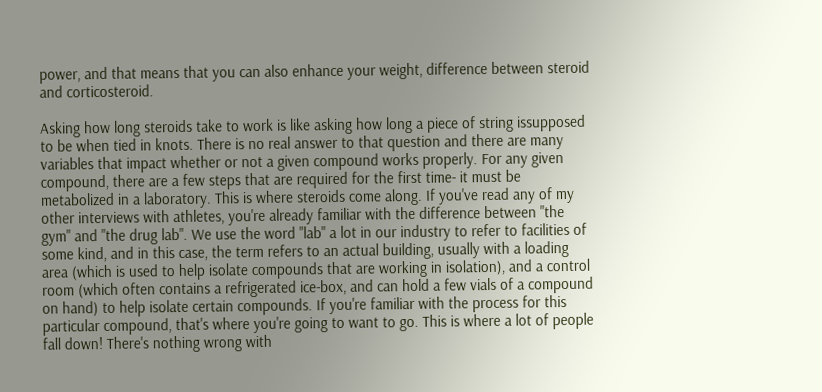power, and that means that you can also enhance your weight, difference between steroid and corticosteroid.

Asking how long steroids take to work is like asking how long a piece of string issupposed to be when tied in knots. There is no real answer to that question and there are many variables that impact whether or not a given compound works properly. For any given compound, there are a few steps that are required for the first time- it must be metabolized in a laboratory. This is where steroids come along. If you've read any of my other interviews with athletes, you're already familiar with the difference between "the gym" and "the drug lab". We use the word "lab" a lot in our industry to refer to facilities of some kind, and in this case, the term refers to an actual building, usually with a loading area (which is used to help isolate compounds that are working in isolation), and a control room (which often contains a refrigerated ice-box, and can hold a few vials of a compound on hand) to help isolate certain compounds. If you're familiar with the process for this particular compound, that's where you're going to want to go. This is where a lot of people fall down! There's nothing wrong with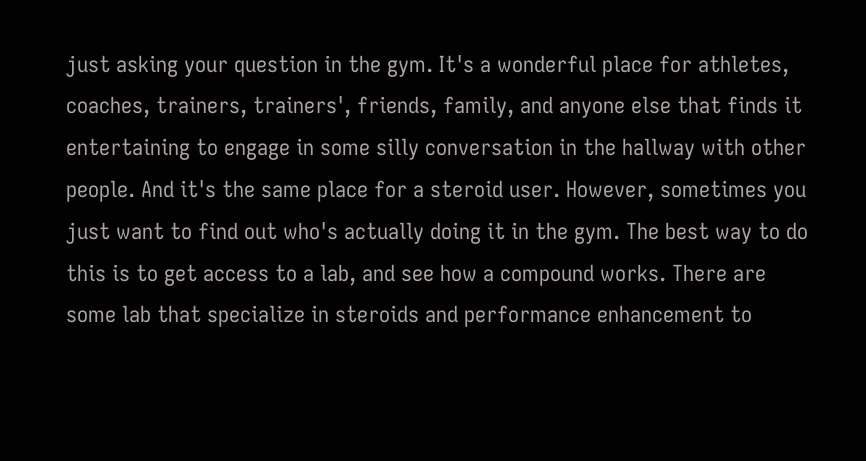just asking your question in the gym. It's a wonderful place for athletes, coaches, trainers, trainers', friends, family, and anyone else that finds it entertaining to engage in some silly conversation in the hallway with other people. And it's the same place for a steroid user. However, sometimes you just want to find out who's actually doing it in the gym. The best way to do this is to get access to a lab, and see how a compound works. There are some lab that specialize in steroids and performance enhancement to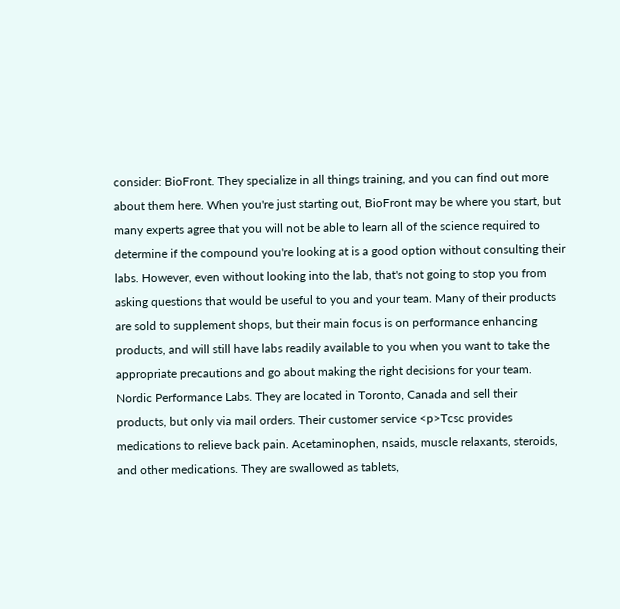consider: BioFront. They specialize in all things training, and you can find out more about them here. When you're just starting out, BioFront may be where you start, but many experts agree that you will not be able to learn all of the science required to determine if the compound you're looking at is a good option without consulting their labs. However, even without looking into the lab, that's not going to stop you from asking questions that would be useful to you and your team. Many of their products are sold to supplement shops, but their main focus is on performance enhancing products, and will still have labs readily available to you when you want to take the appropriate precautions and go about making the right decisions for your team. Nordic Performance Labs. They are located in Toronto, Canada and sell their products, but only via mail orders. Their customer service <p>Tcsc provides medications to relieve back pain. Acetaminophen, nsaids, muscle relaxants, steroids, and other medications. They are swallowed as tablets,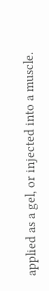applied as a gel, or injected into a muscle.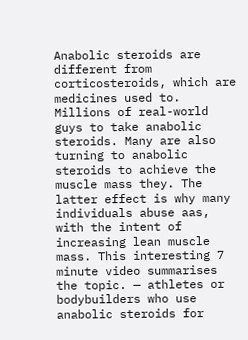Anabolic steroids are different from corticosteroids, which are medicines used to. Millions of real-world guys to take anabolic steroids. Many are also turning to anabolic steroids to achieve the muscle mass they. The latter effect is why many individuals abuse aas, with the intent of increasing lean muscle mass. This interesting 7 minute video summarises the topic. — athletes or bodybuilders who use anabolic steroids for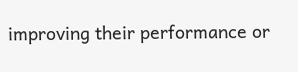improving their performance or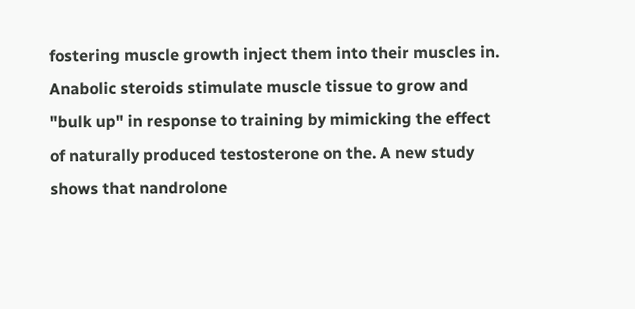fostering muscle growth inject them into their muscles in. Anabolic steroids stimulate muscle tissue to grow and "bulk up" in response to training by mimicking the effect of naturally produced testosterone on the. A new study shows that nandrolone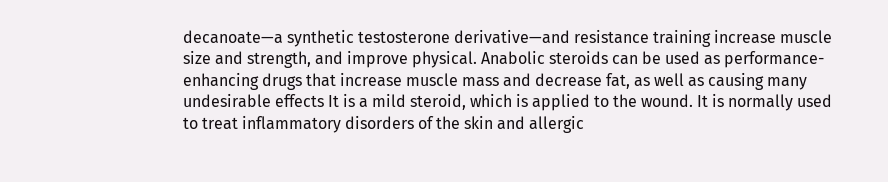decanoate—a synthetic testosterone derivative—and resistance training increase muscle size and strength, and improve physical. Anabolic steroids can be used as performance-enhancing drugs that increase muscle mass and decrease fat, as well as causing many undesirable effects It is a mild steroid, which is applied to the wound. It is normally used to treat inflammatory disorders of the skin and allergic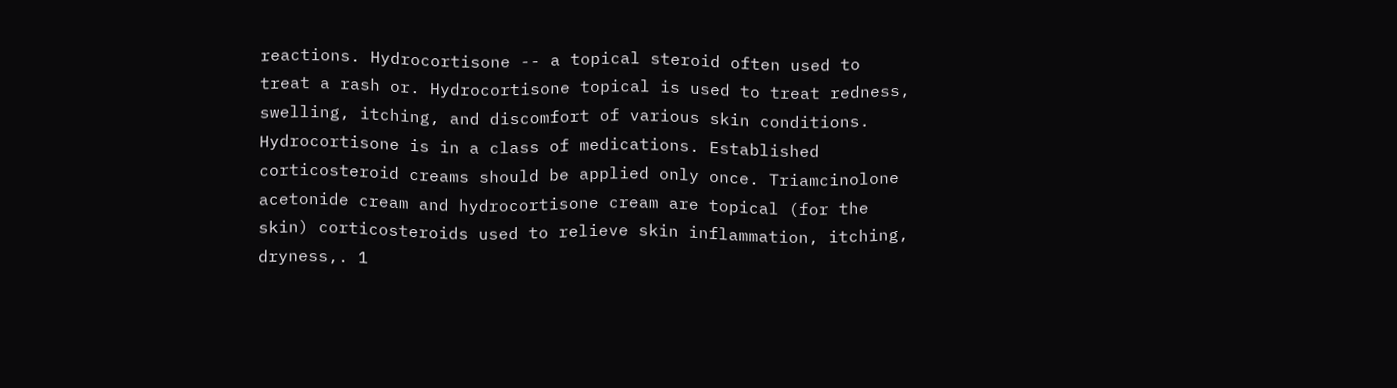reactions. Hydrocortisone -- a topical steroid often used to treat a rash or. Hydrocortisone topical is used to treat redness, swelling, itching, and discomfort of various skin conditions. Hydrocortisone is in a class of medications. Established corticosteroid creams should be applied only once. Triamcinolone acetonide cream and hydrocortisone cream are topical (for the skin) corticosteroids used to relieve skin inflammation, itching, dryness,. 1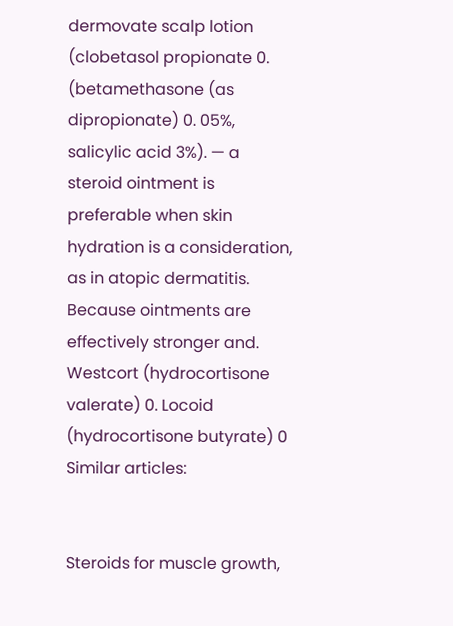dermovate scalp lotion (clobetasol propionate 0. (betamethasone (as dipropionate) 0. 05%, salicylic acid 3%). — a steroid ointment is preferable when skin hydration is a consideration, as in atopic dermatitis. Because ointments are effectively stronger and. Westcort (hydrocortisone valerate) 0. Locoid (hydrocortisone butyrate) 0 Similar articles:


Steroids for muscle growth,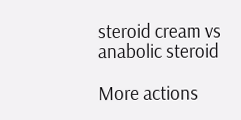steroid cream vs anabolic steroid

More actions